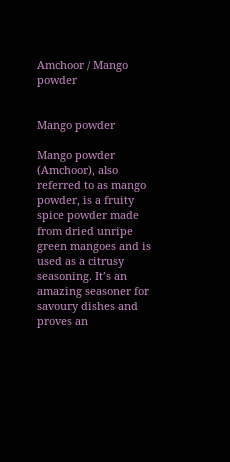Amchoor / Mango powder


Mango powder

Mango powder (Amchoor), also referred to as mango powder, is a fruity spice powder made from dried unripe green mangoes and is used as a citrusy seasoning. It’s an amazing seasoner for savoury dishes and proves an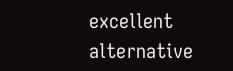excellent alternative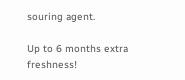souring agent.

Up to 6 months extra freshness!